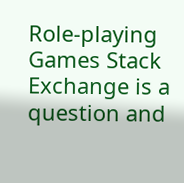Role-playing Games Stack Exchange is a question and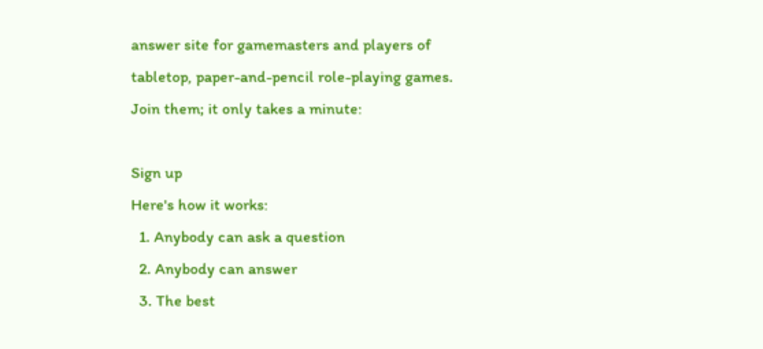answer site for gamemasters and players of tabletop, paper-and-pencil role-playing games. Join them; it only takes a minute:

Sign up
Here's how it works:
  1. Anybody can ask a question
  2. Anybody can answer
  3. The best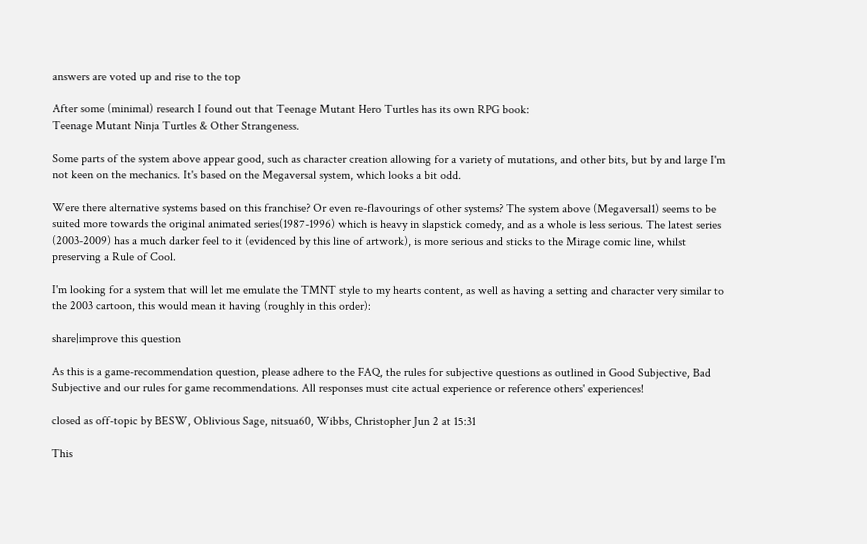answers are voted up and rise to the top

After some (minimal) research I found out that Teenage Mutant Hero Turtles has its own RPG book:
Teenage Mutant Ninja Turtles & Other Strangeness.

Some parts of the system above appear good, such as character creation allowing for a variety of mutations, and other bits, but by and large I'm not keen on the mechanics. It's based on the Megaversal system, which looks a bit odd.

Were there alternative systems based on this franchise? Or even re-flavourings of other systems? The system above (Megaversal1) seems to be suited more towards the original animated series(1987-1996) which is heavy in slapstick comedy, and as a whole is less serious. The latest series (2003-2009) has a much darker feel to it (evidenced by this line of artwork), is more serious and sticks to the Mirage comic line, whilst preserving a Rule of Cool.

I'm looking for a system that will let me emulate the TMNT style to my hearts content, as well as having a setting and character very similar to the 2003 cartoon, this would mean it having (roughly in this order):

share|improve this question

As this is a game-recommendation question, please adhere to the FAQ, the rules for subjective questions as outlined in Good Subjective, Bad Subjective and our rules for game recommendations. All responses must cite actual experience or reference others' experiences!

closed as off-topic by BESW, Oblivious Sage, nitsua60, Wibbs, Christopher Jun 2 at 15:31

This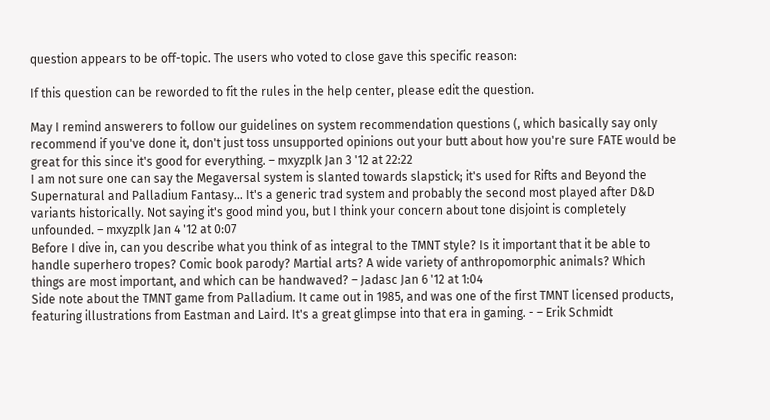question appears to be off-topic. The users who voted to close gave this specific reason:

If this question can be reworded to fit the rules in the help center, please edit the question.

May I remind answerers to follow our guidelines on system recommendation questions (, which basically say only recommend if you've done it, don't just toss unsupported opinions out your butt about how you're sure FATE would be great for this since it's good for everything. – mxyzplk Jan 3 '12 at 22:22
I am not sure one can say the Megaversal system is slanted towards slapstick; it's used for Rifts and Beyond the Supernatural and Palladium Fantasy... It's a generic trad system and probably the second most played after D&D variants historically. Not saying it's good mind you, but I think your concern about tone disjoint is completely unfounded. – mxyzplk Jan 4 '12 at 0:07
Before I dive in, can you describe what you think of as integral to the TMNT style? Is it important that it be able to handle superhero tropes? Comic book parody? Martial arts? A wide variety of anthropomorphic animals? Which things are most important, and which can be handwaved? – Jadasc Jan 6 '12 at 1:04
Side note about the TMNT game from Palladium. It came out in 1985, and was one of the first TMNT licensed products, featuring illustrations from Eastman and Laird. It's a great glimpse into that era in gaming. - – Erik Schmidt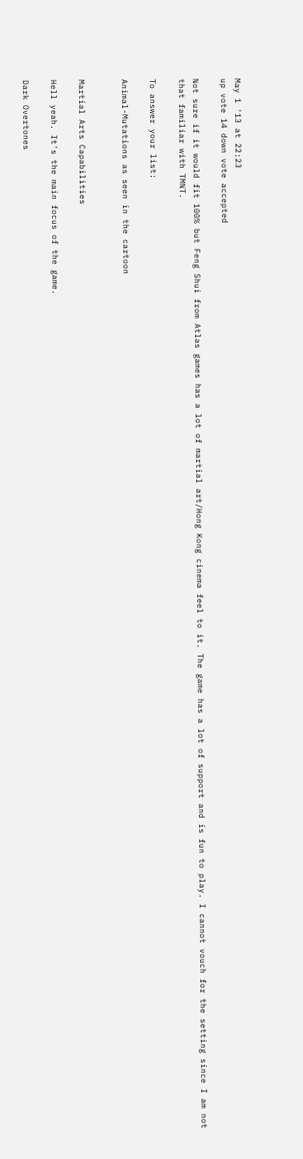May 1 '13 at 22:23
up vote 14 down vote accepted

Not sure if it would fit 100% but Feng Shui from Atlas games has a lot of martial art/Hong Kong cinema feel to it. The game has a lot of support and is fun to play. I cannot vouch for the setting since I am not that familiar with TMNT.

To answer your list:

Animal-Mutations as seen in the cartoon


Martial Arts Capabilities

Hell yeah. It's the main focus of the game.

Dark Overtones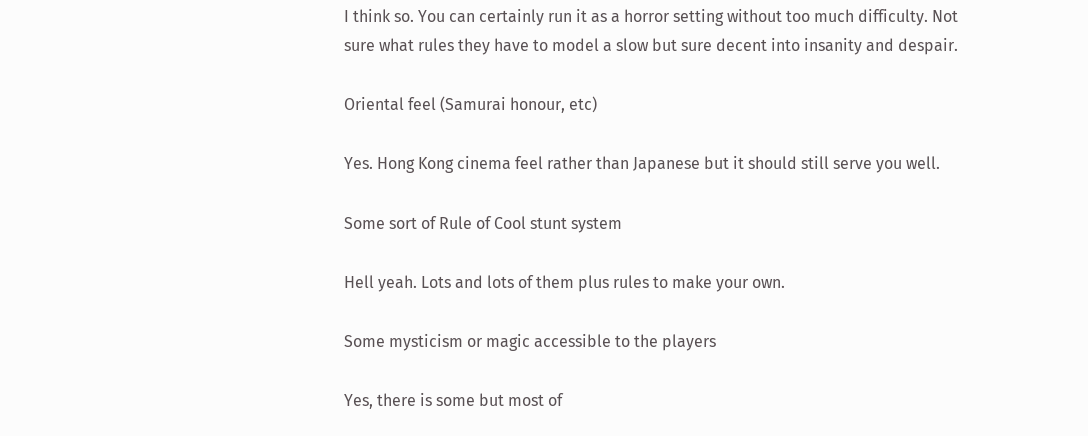I think so. You can certainly run it as a horror setting without too much difficulty. Not sure what rules they have to model a slow but sure decent into insanity and despair.

Oriental feel (Samurai honour, etc)

Yes. Hong Kong cinema feel rather than Japanese but it should still serve you well.

Some sort of Rule of Cool stunt system

Hell yeah. Lots and lots of them plus rules to make your own.

Some mysticism or magic accessible to the players

Yes, there is some but most of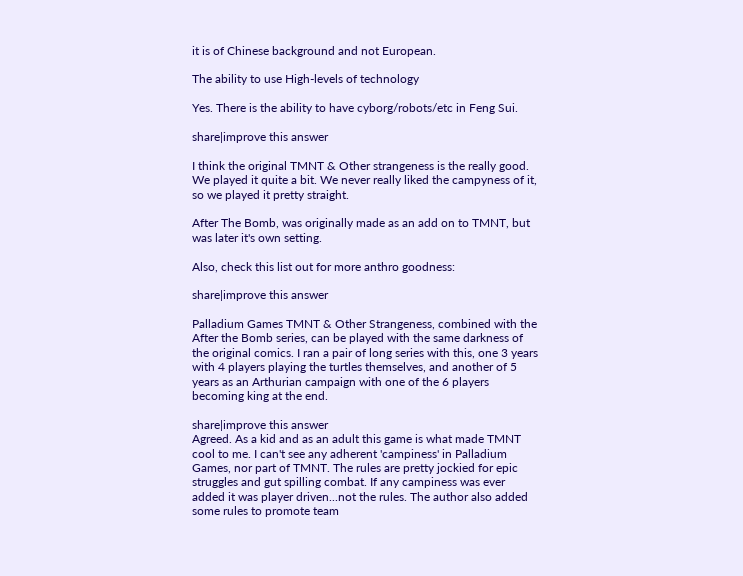it is of Chinese background and not European.

The ability to use High-levels of technology

Yes. There is the ability to have cyborg/robots/etc in Feng Sui.

share|improve this answer

I think the original TMNT & Other strangeness is the really good. We played it quite a bit. We never really liked the campyness of it, so we played it pretty straight.

After The Bomb, was originally made as an add on to TMNT, but was later it's own setting.

Also, check this list out for more anthro goodness:

share|improve this answer

Palladium Games TMNT & Other Strangeness, combined with the After the Bomb series, can be played with the same darkness of the original comics. I ran a pair of long series with this, one 3 years with 4 players playing the turtles themselves, and another of 5 years as an Arthurian campaign with one of the 6 players becoming king at the end.

share|improve this answer
Agreed. As a kid and as an adult this game is what made TMNT cool to me. I can't see any adherent 'campiness' in Palladium Games, nor part of TMNT. The rules are pretty jockied for epic struggles and gut spilling combat. If any campiness was ever added it was player driven...not the rules. The author also added some rules to promote team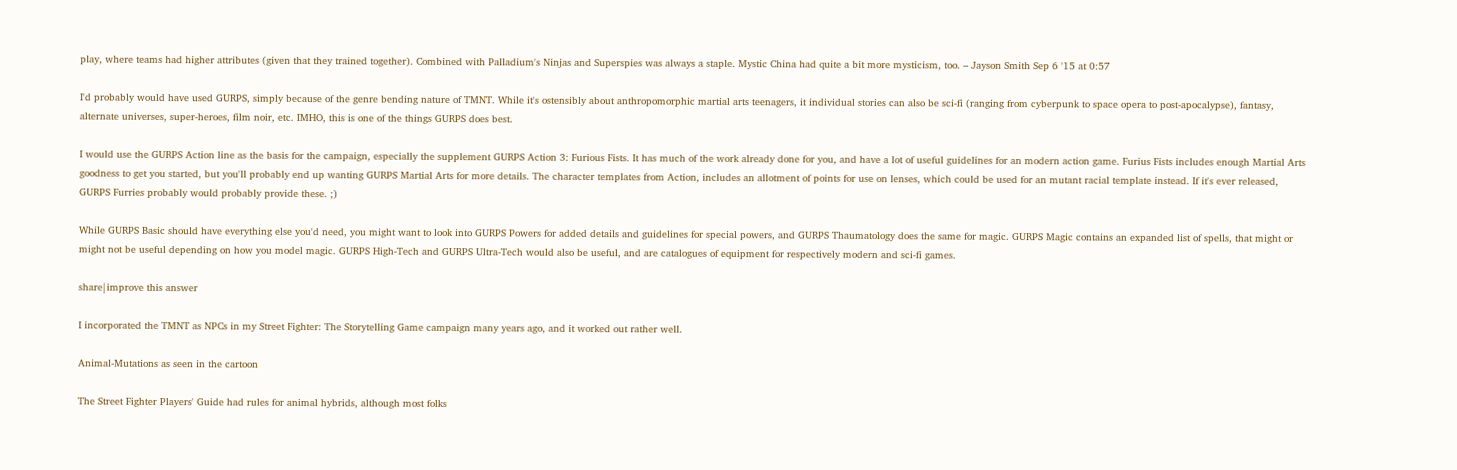play, where teams had higher attributes (given that they trained together). Combined with Palladium's Ninjas and Superspies was always a staple. Mystic China had quite a bit more mysticism, too. – Jayson Smith Sep 6 '15 at 0:57

I'd probably would have used GURPS, simply because of the genre bending nature of TMNT. While it's ostensibly about anthropomorphic martial arts teenagers, it individual stories can also be sci-fi (ranging from cyberpunk to space opera to post-apocalypse), fantasy, alternate universes, super-heroes, film noir, etc. IMHO, this is one of the things GURPS does best.

I would use the GURPS Action line as the basis for the campaign, especially the supplement GURPS Action 3: Furious Fists. It has much of the work already done for you, and have a lot of useful guidelines for an modern action game. Furius Fists includes enough Martial Arts goodness to get you started, but you'll probably end up wanting GURPS Martial Arts for more details. The character templates from Action, includes an allotment of points for use on lenses, which could be used for an mutant racial template instead. If it's ever released, GURPS Furries probably would probably provide these. ;)

While GURPS Basic should have everything else you'd need, you might want to look into GURPS Powers for added details and guidelines for special powers, and GURPS Thaumatology does the same for magic. GURPS Magic contains an expanded list of spells, that might or might not be useful depending on how you model magic. GURPS High-Tech and GURPS Ultra-Tech would also be useful, and are catalogues of equipment for respectively modern and sci-fi games.

share|improve this answer

I incorporated the TMNT as NPCs in my Street Fighter: The Storytelling Game campaign many years ago, and it worked out rather well.

Animal-Mutations as seen in the cartoon

The Street Fighter Players' Guide had rules for animal hybrids, although most folks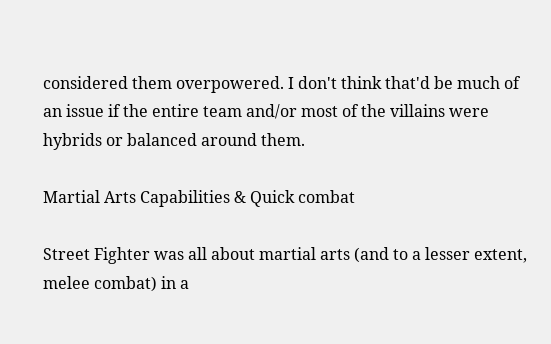considered them overpowered. I don't think that'd be much of an issue if the entire team and/or most of the villains were hybrids or balanced around them.

Martial Arts Capabilities & Quick combat

Street Fighter was all about martial arts (and to a lesser extent, melee combat) in a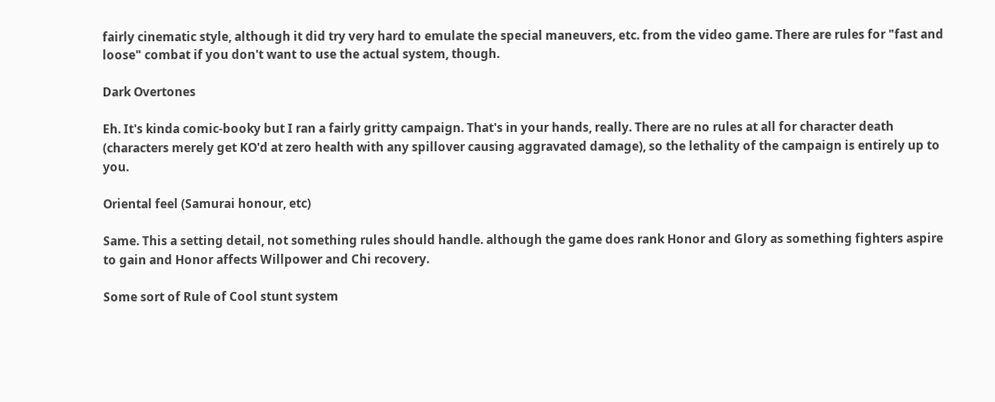fairly cinematic style, although it did try very hard to emulate the special maneuvers, etc. from the video game. There are rules for "fast and loose" combat if you don't want to use the actual system, though.

Dark Overtones

Eh. It's kinda comic-booky but I ran a fairly gritty campaign. That's in your hands, really. There are no rules at all for character death (characters merely get KO'd at zero health with any spillover causing aggravated damage), so the lethality of the campaign is entirely up to you.

Oriental feel (Samurai honour, etc)

Same. This a setting detail, not something rules should handle. although the game does rank Honor and Glory as something fighters aspire to gain and Honor affects Willpower and Chi recovery.

Some sort of Rule of Cool stunt system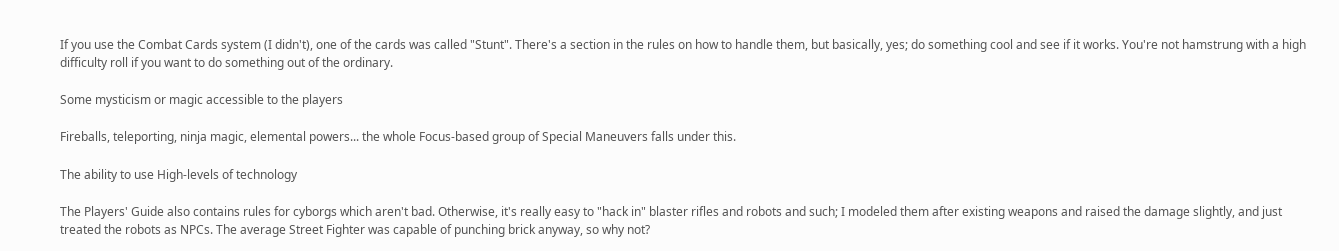If you use the Combat Cards system (I didn't), one of the cards was called "Stunt". There's a section in the rules on how to handle them, but basically, yes; do something cool and see if it works. You're not hamstrung with a high difficulty roll if you want to do something out of the ordinary.

Some mysticism or magic accessible to the players

Fireballs, teleporting, ninja magic, elemental powers... the whole Focus-based group of Special Maneuvers falls under this.

The ability to use High-levels of technology

The Players' Guide also contains rules for cyborgs which aren't bad. Otherwise, it's really easy to "hack in" blaster rifles and robots and such; I modeled them after existing weapons and raised the damage slightly, and just treated the robots as NPCs. The average Street Fighter was capable of punching brick anyway, so why not?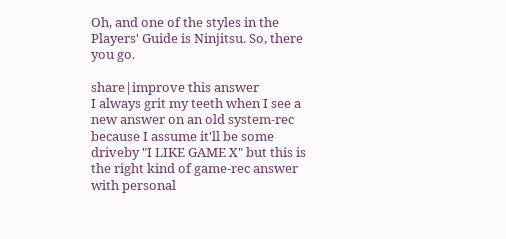Oh, and one of the styles in the Players' Guide is Ninjitsu. So, there you go.

share|improve this answer
I always grit my teeth when I see a new answer on an old system-rec because I assume it'll be some driveby "I LIKE GAME X" but this is the right kind of game-rec answer with personal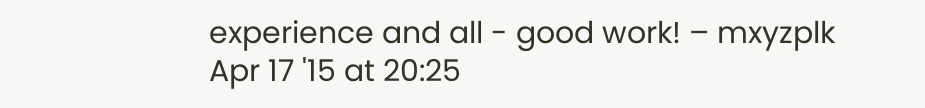experience and all - good work! – mxyzplk Apr 17 '15 at 20:25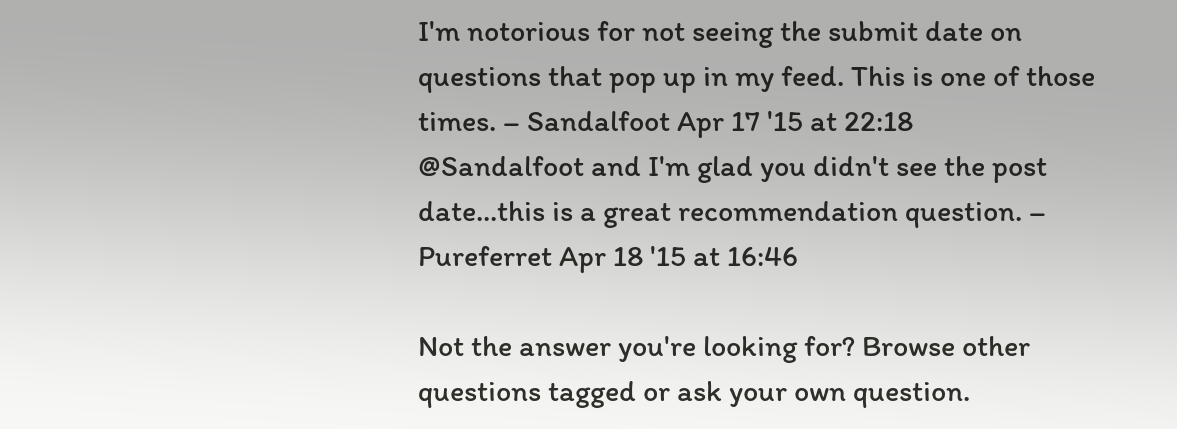I'm notorious for not seeing the submit date on questions that pop up in my feed. This is one of those times. – Sandalfoot Apr 17 '15 at 22:18
@Sandalfoot and I'm glad you didn't see the post date...this is a great recommendation question. – Pureferret Apr 18 '15 at 16:46

Not the answer you're looking for? Browse other questions tagged or ask your own question.